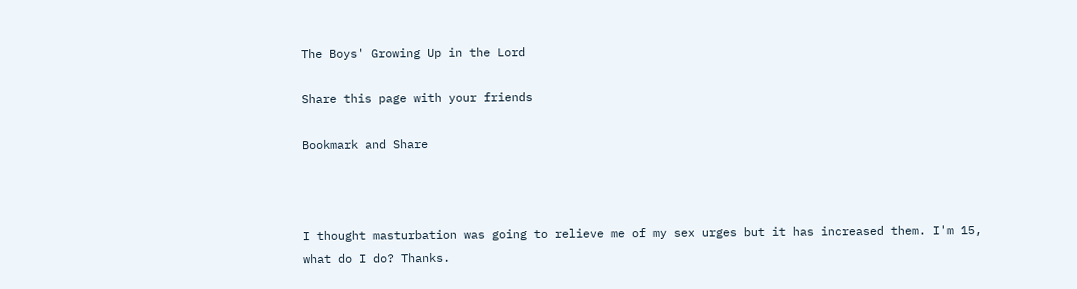The Boys' Growing Up in the Lord

Share this page with your friends

Bookmark and Share



I thought masturbation was going to relieve me of my sex urges but it has increased them. I'm 15, what do I do? Thanks.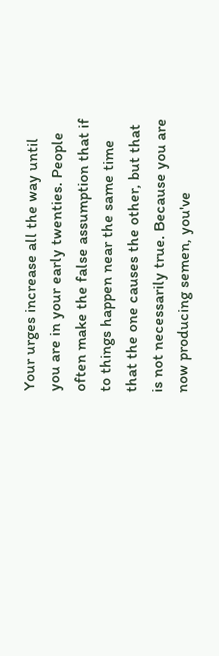Your urges increase all the way until you are in your early twenties. People often make the false assumption that if to things happen near the same time that the one causes the other, but that is not necessarily true. Because you are now producing semen, you've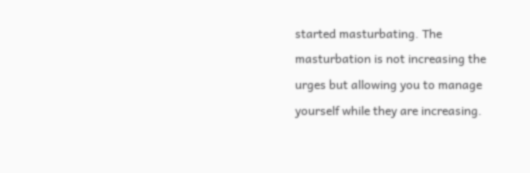started masturbating. The masturbation is not increasing the urges but allowing you to manage yourself while they are increasing.